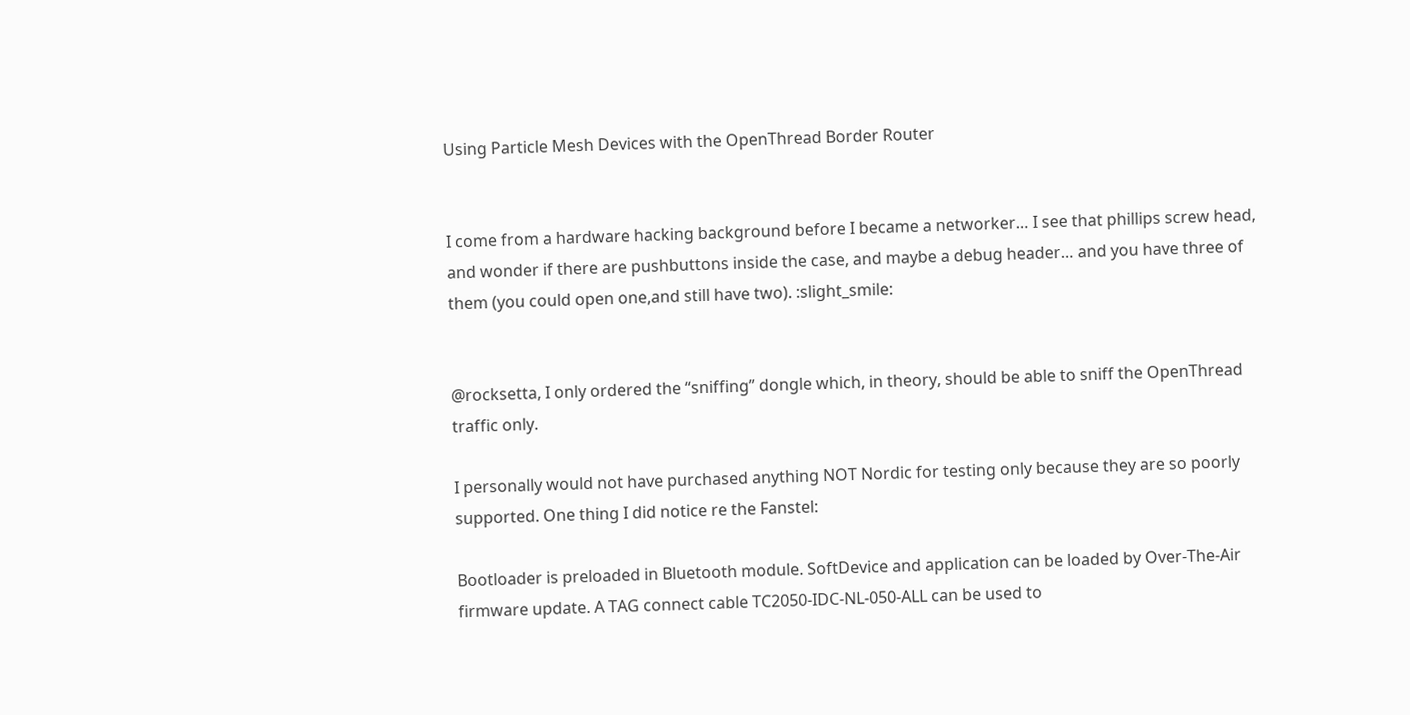Using Particle Mesh Devices with the OpenThread Border Router


I come from a hardware hacking background before I became a networker… I see that phillips screw head, and wonder if there are pushbuttons inside the case, and maybe a debug header… and you have three of them (you could open one,and still have two). :slight_smile:


@rocksetta, I only ordered the “sniffing” dongle which, in theory, should be able to sniff the OpenThread traffic only.

I personally would not have purchased anything NOT Nordic for testing only because they are so poorly supported. One thing I did notice re the Fanstel:

Bootloader is preloaded in Bluetooth module. SoftDevice and application can be loaded by Over-The-Air firmware update. A TAG connect cable TC2050-IDC-NL-050-ALL can be used to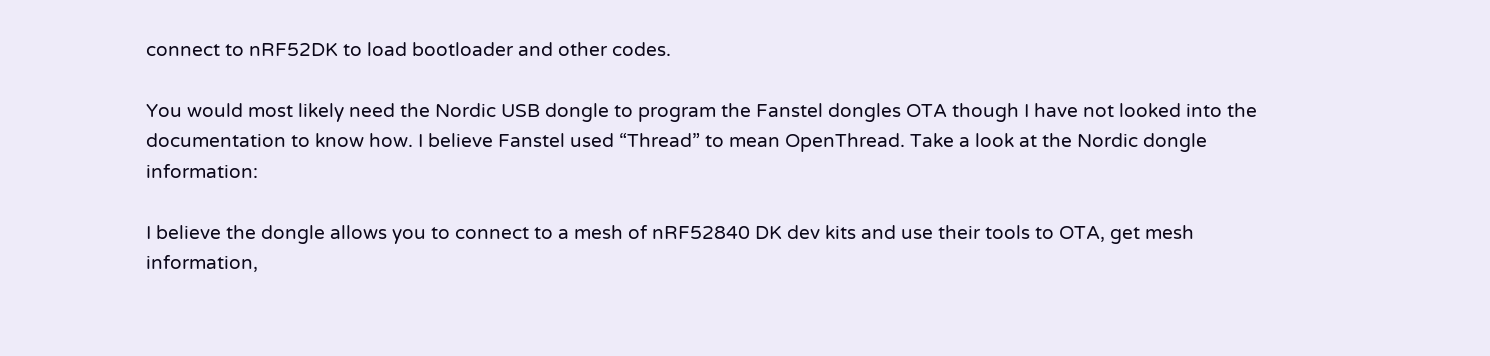connect to nRF52DK to load bootloader and other codes.

You would most likely need the Nordic USB dongle to program the Fanstel dongles OTA though I have not looked into the documentation to know how. I believe Fanstel used “Thread” to mean OpenThread. Take a look at the Nordic dongle information:

I believe the dongle allows you to connect to a mesh of nRF52840 DK dev kits and use their tools to OTA, get mesh information,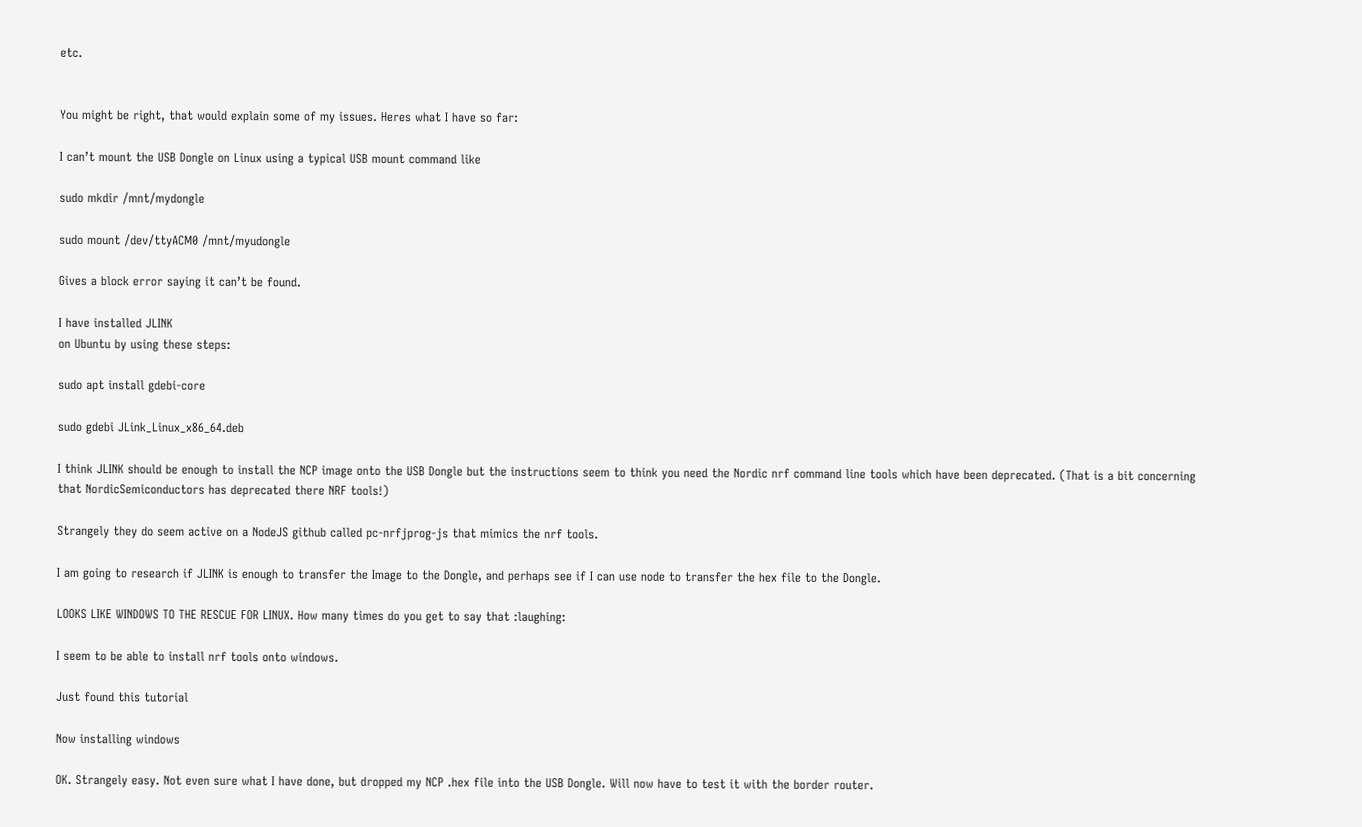etc.


You might be right, that would explain some of my issues. Heres what I have so far:

I can’t mount the USB Dongle on Linux using a typical USB mount command like

sudo mkdir /mnt/mydongle

sudo mount /dev/ttyACM0 /mnt/myudongle

Gives a block error saying it can’t be found.

I have installed JLINK
on Ubuntu by using these steps:

sudo apt install gdebi-core

sudo gdebi JLink_Linux_x86_64.deb

I think JLINK should be enough to install the NCP image onto the USB Dongle but the instructions seem to think you need the Nordic nrf command line tools which have been deprecated. (That is a bit concerning that NordicSemiconductors has deprecated there NRF tools!)

Strangely they do seem active on a NodeJS github called pc-nrfjprog-js that mimics the nrf tools.

I am going to research if JLINK is enough to transfer the Image to the Dongle, and perhaps see if I can use node to transfer the hex file to the Dongle.

LOOKS LIKE WINDOWS TO THE RESCUE FOR LINUX. How many times do you get to say that :laughing:

I seem to be able to install nrf tools onto windows.

Just found this tutorial

Now installing windows

OK. Strangely easy. Not even sure what I have done, but dropped my NCP .hex file into the USB Dongle. Will now have to test it with the border router.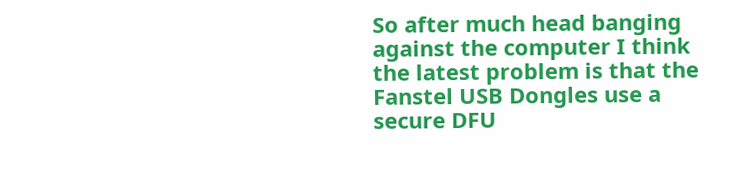So after much head banging against the computer I think the latest problem is that the Fanstel USB Dongles use a secure DFU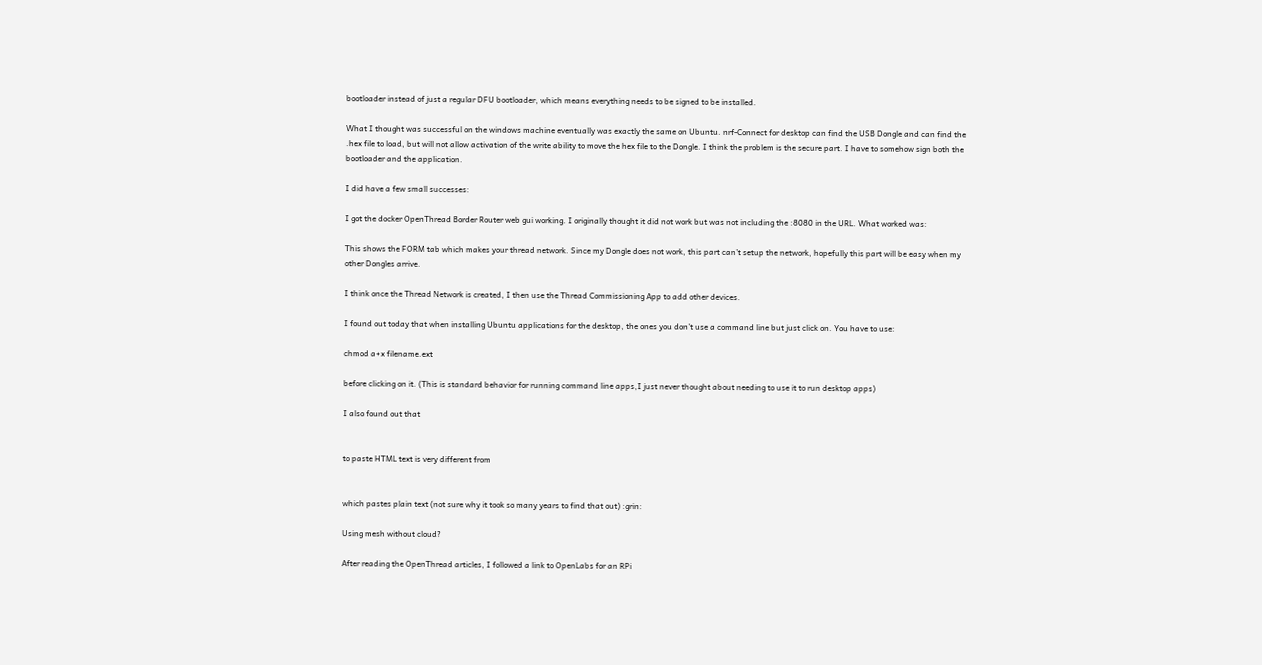bootloader instead of just a regular DFU bootloader, which means everything needs to be signed to be installed.

What I thought was successful on the windows machine eventually was exactly the same on Ubuntu. nrf-Connect for desktop can find the USB Dongle and can find the .hex file to load, but will not allow activation of the write ability to move the hex file to the Dongle. I think the problem is the secure part. I have to somehow sign both the bootloader and the application.

I did have a few small successes:

I got the docker OpenThread Border Router web gui working. I originally thought it did not work but was not including the :8080 in the URL. What worked was:

This shows the FORM tab which makes your thread network. Since my Dongle does not work, this part can’t setup the network, hopefully this part will be easy when my other Dongles arrive.

I think once the Thread Network is created, I then use the Thread Commissioning App to add other devices.

I found out today that when installing Ubuntu applications for the desktop, the ones you don’t use a command line but just click on. You have to use:

chmod a+x filename.ext

before clicking on it. (This is standard behavior for running command line apps,I just never thought about needing to use it to run desktop apps)

I also found out that


to paste HTML text is very different from


which pastes plain text (not sure why it took so many years to find that out) :grin:

Using mesh without cloud?

After reading the OpenThread articles, I followed a link to OpenLabs for an RPi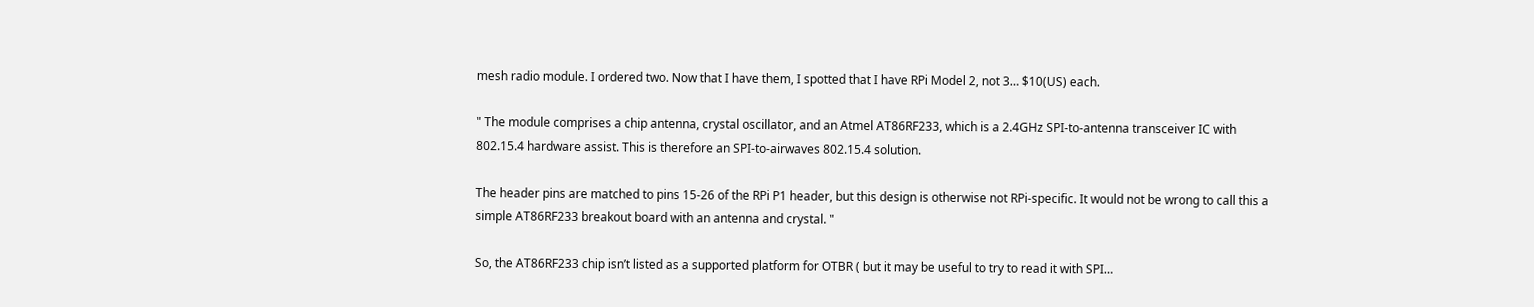mesh radio module. I ordered two. Now that I have them, I spotted that I have RPi Model 2, not 3… $10(US) each.

" The module comprises a chip antenna, crystal oscillator, and an Atmel AT86RF233, which is a 2.4GHz SPI-to-antenna transceiver IC with 802.15.4 hardware assist. This is therefore an SPI-to-airwaves 802.15.4 solution.

The header pins are matched to pins 15-26 of the RPi P1 header, but this design is otherwise not RPi-specific. It would not be wrong to call this a simple AT86RF233 breakout board with an antenna and crystal. "

So, the AT86RF233 chip isn’t listed as a supported platform for OTBR ( but it may be useful to try to read it with SPI…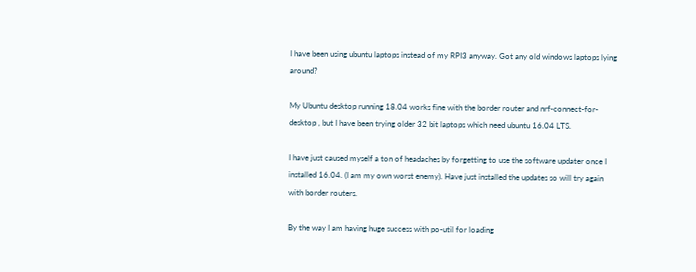I have been using ubuntu laptops instead of my RPI3 anyway. Got any old windows laptops lying around?

My Ubuntu desktop running 18.04 works fine with the border router and nrf-connect-for-desktop , but I have been trying older 32 bit laptops which need ubuntu 16.04 LTS.

I have just caused myself a ton of headaches by forgetting to use the software updater once I installed 16.04. (I am my own worst enemy). Have just installed the updates so will try again with border routers.

By the way I am having huge success with po-util for loading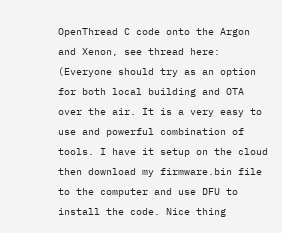OpenThread C code onto the Argon and Xenon, see thread here: (Everyone should try as an option for both local building and OTA over the air. It is a very easy to use and powerful combination of tools. I have it setup on the cloud then download my firmware.bin file to the computer and use DFU to install the code. Nice thing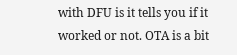with DFU is it tells you if it worked or not. OTA is a bit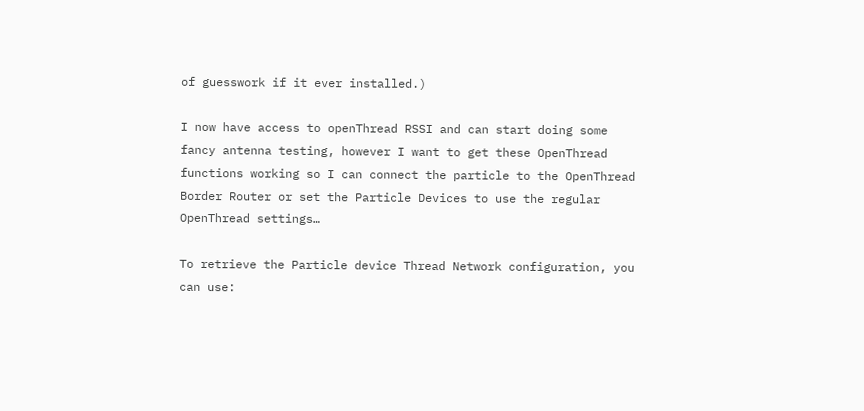of guesswork if it ever installed.)

I now have access to openThread RSSI and can start doing some fancy antenna testing, however I want to get these OpenThread functions working so I can connect the particle to the OpenThread Border Router or set the Particle Devices to use the regular OpenThread settings…

To retrieve the Particle device Thread Network configuration, you can use: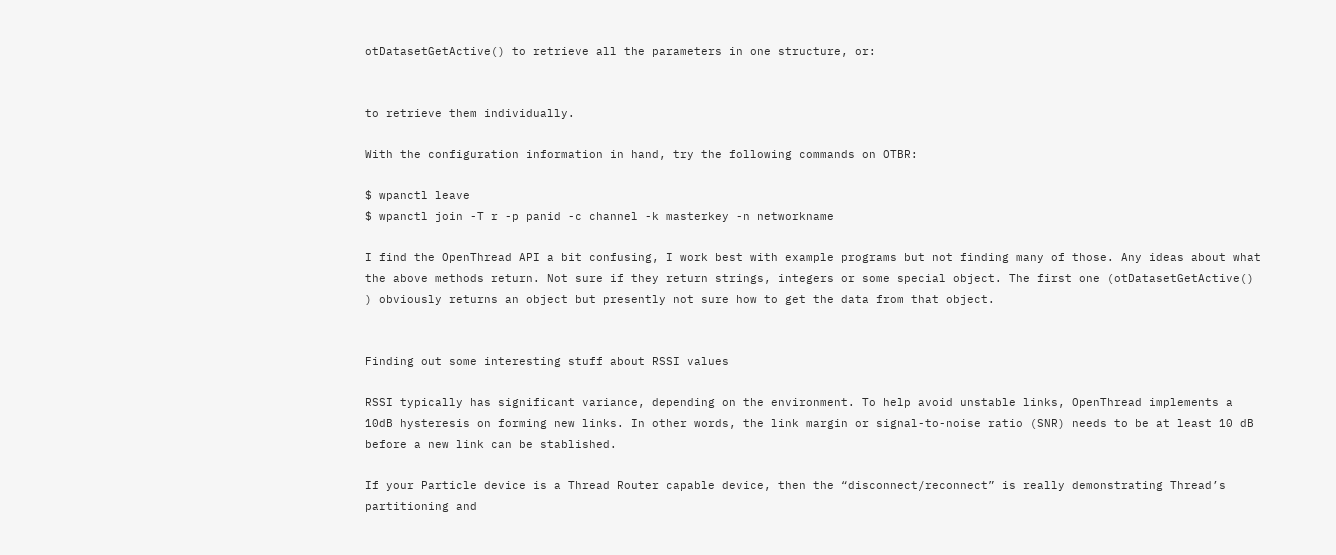otDatasetGetActive() to retrieve all the parameters in one structure, or:


to retrieve them individually.

With the configuration information in hand, try the following commands on OTBR:

$ wpanctl leave
$ wpanctl join -T r -p panid -c channel -k masterkey -n networkname

I find the OpenThread API a bit confusing, I work best with example programs but not finding many of those. Any ideas about what the above methods return. Not sure if they return strings, integers or some special object. The first one (otDatasetGetActive() ) obviously returns an object but presently not sure how to get the data from that object.


Finding out some interesting stuff about RSSI values

RSSI typically has significant variance, depending on the environment. To help avoid unstable links, OpenThread implements a 10dB hysteresis on forming new links. In other words, the link margin or signal-to-noise ratio (SNR) needs to be at least 10 dB before a new link can be stablished.

If your Particle device is a Thread Router capable device, then the “disconnect/reconnect” is really demonstrating Thread’s partitioning and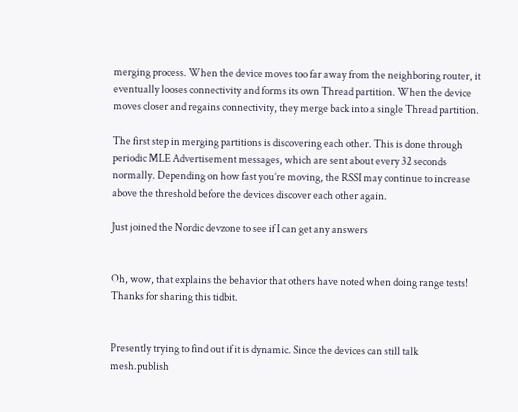merging process. When the device moves too far away from the neighboring router, it eventually looses connectivity and forms its own Thread partition. When the device moves closer and regains connectivity, they merge back into a single Thread partition.

The first step in merging partitions is discovering each other. This is done through periodic MLE Advertisement messages, which are sent about every 32 seconds normally. Depending on how fast you’re moving, the RSSI may continue to increase above the threshold before the devices discover each other again.

Just joined the Nordic devzone to see if I can get any answers


Oh, wow, that explains the behavior that others have noted when doing range tests! Thanks for sharing this tidbit.


Presently trying to find out if it is dynamic. Since the devices can still talk mesh.publish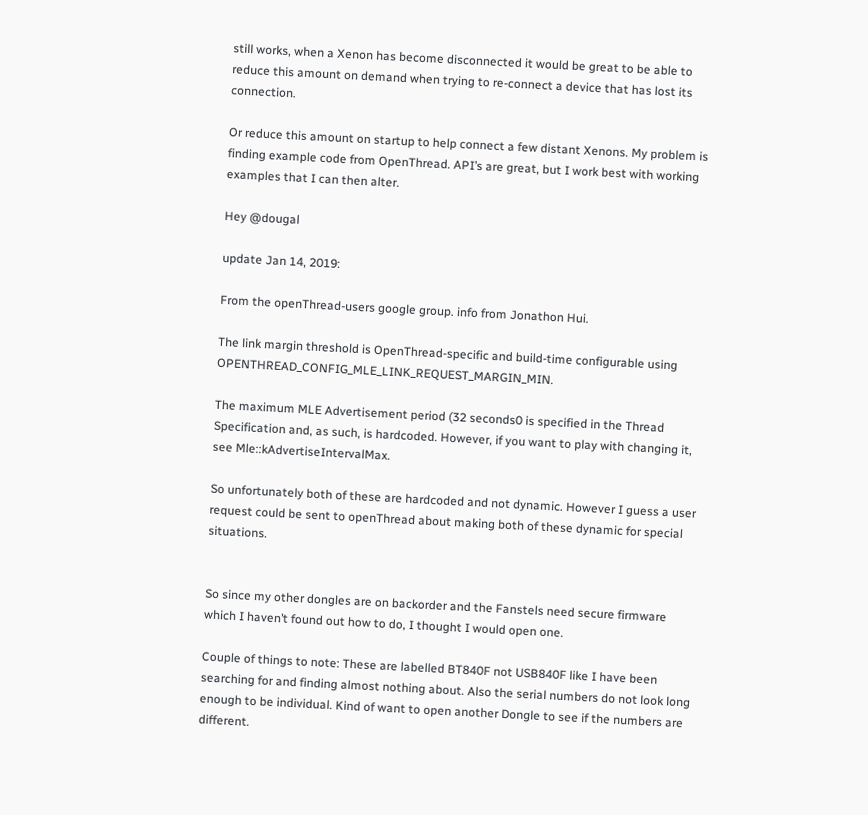still works, when a Xenon has become disconnected it would be great to be able to reduce this amount on demand when trying to re-connect a device that has lost its connection.

Or reduce this amount on startup to help connect a few distant Xenons. My problem is finding example code from OpenThread. API’s are great, but I work best with working examples that I can then alter.

Hey @dougal

update Jan 14, 2019:

From the openThread-users google group. info from Jonathon Hui.

The link margin threshold is OpenThread-specific and build-time configurable using OPENTHREAD_CONFIG_MLE_LINK_REQUEST_MARGIN_MIN.

The maximum MLE Advertisement period (32 seconds0 is specified in the Thread Specification and, as such, is hardcoded. However, if you want to play with changing it, see Mle::kAdvertiseIntervalMax.

So unfortunately both of these are hardcoded and not dynamic. However I guess a user request could be sent to openThread about making both of these dynamic for special situations.


So since my other dongles are on backorder and the Fanstels need secure firmware which I haven’t found out how to do, I thought I would open one.

Couple of things to note: These are labelled BT840F not USB840F like I have been searching for and finding almost nothing about. Also the serial numbers do not look long enough to be individual. Kind of want to open another Dongle to see if the numbers are different.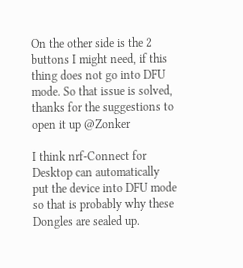On the other side is the 2 buttons I might need, if this thing does not go into DFU mode. So that issue is solved, thanks for the suggestions to open it up @Zonker

I think nrf-Connect for Desktop can automatically put the device into DFU mode so that is probably why these Dongles are sealed up.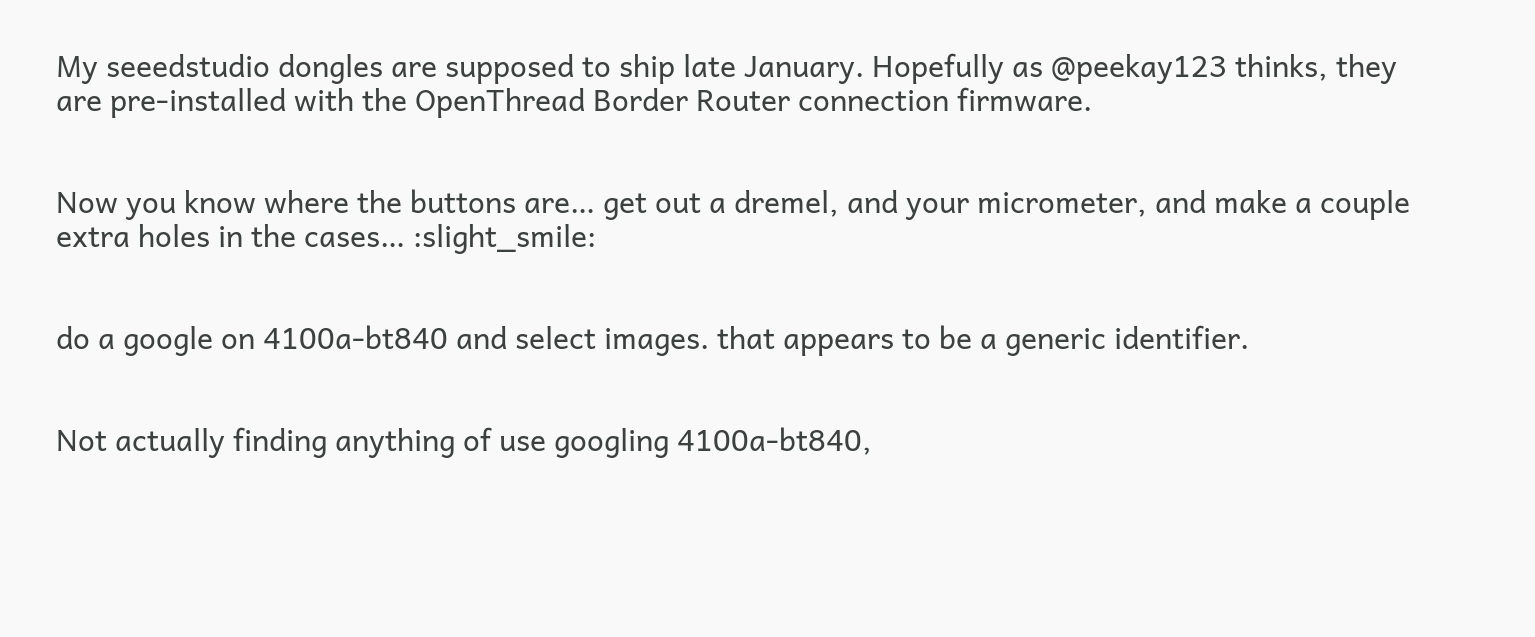My seeedstudio dongles are supposed to ship late January. Hopefully as @peekay123 thinks, they are pre-installed with the OpenThread Border Router connection firmware.


Now you know where the buttons are… get out a dremel, and your micrometer, and make a couple extra holes in the cases… :slight_smile:


do a google on 4100a-bt840 and select images. that appears to be a generic identifier.


Not actually finding anything of use googling 4100a-bt840,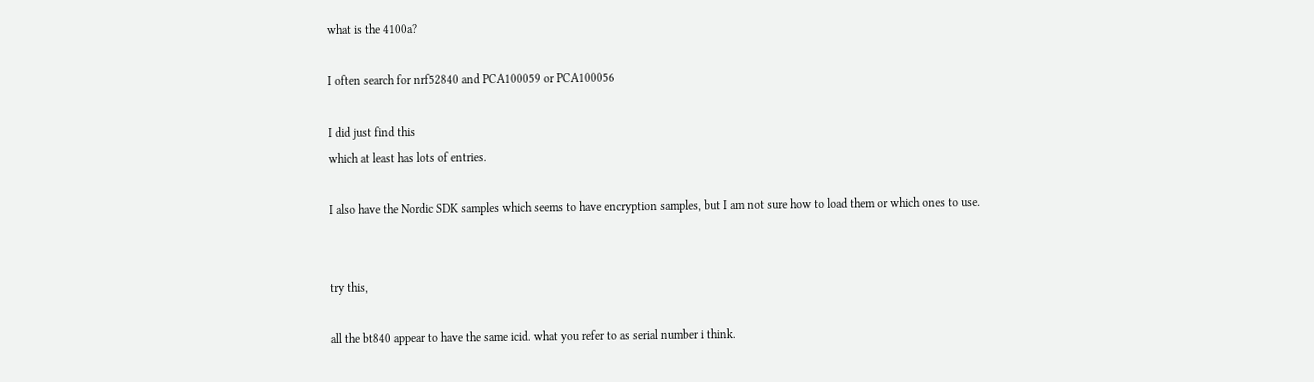what is the 4100a?

I often search for nrf52840 and PCA100059 or PCA100056

I did just find this
which at least has lots of entries.

I also have the Nordic SDK samples which seems to have encryption samples, but I am not sure how to load them or which ones to use.


try this,

all the bt840 appear to have the same icid. what you refer to as serial number i think.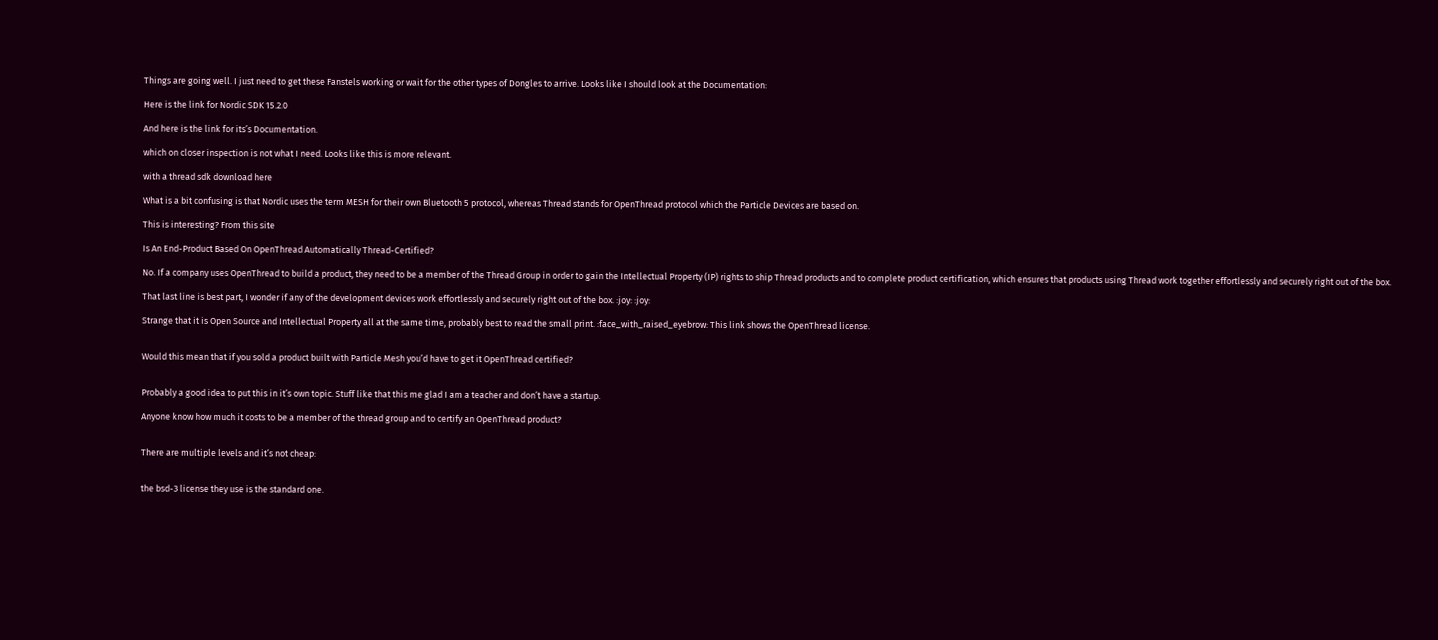Things are going well. I just need to get these Fanstels working or wait for the other types of Dongles to arrive. Looks like I should look at the Documentation:

Here is the link for Nordic SDK 15.2.0

And here is the link for its’s Documentation.

which on closer inspection is not what I need. Looks like this is more relevant.

with a thread sdk download here

What is a bit confusing is that Nordic uses the term MESH for their own Bluetooth 5 protocol, whereas Thread stands for OpenThread protocol which the Particle Devices are based on.

This is interesting? From this site

Is An End-Product Based On OpenThread Automatically Thread-Certified?

No. If a company uses OpenThread to build a product, they need to be a member of the Thread Group in order to gain the Intellectual Property (IP) rights to ship Thread products and to complete product certification, which ensures that products using Thread work together effortlessly and securely right out of the box.

That last line is best part, I wonder if any of the development devices work effortlessly and securely right out of the box. :joy: :joy:

Strange that it is Open Source and Intellectual Property all at the same time, probably best to read the small print. :face_with_raised_eyebrow: This link shows the OpenThread license.


Would this mean that if you sold a product built with Particle Mesh you’d have to get it OpenThread certified?


Probably a good idea to put this in it’s own topic. Stuff like that this me glad I am a teacher and don’t have a startup.

Anyone know how much it costs to be a member of the thread group and to certify an OpenThread product?


There are multiple levels and it’s not cheap:


the bsd-3 license they use is the standard one.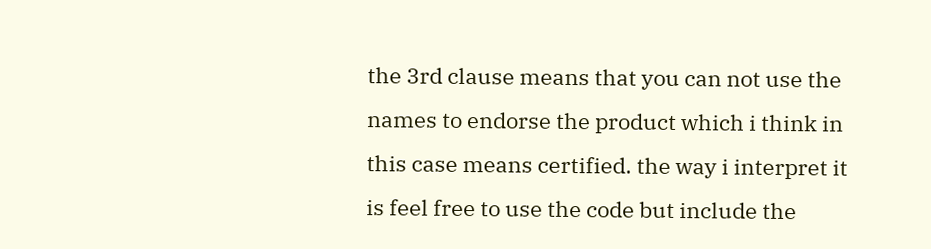the 3rd clause means that you can not use the names to endorse the product which i think in this case means certified. the way i interpret it is feel free to use the code but include the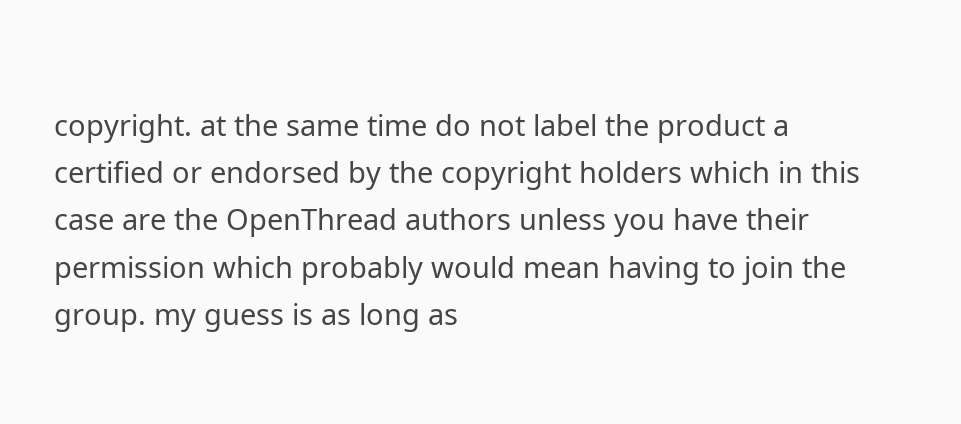copyright. at the same time do not label the product a certified or endorsed by the copyright holders which in this case are the OpenThread authors unless you have their permission which probably would mean having to join the group. my guess is as long as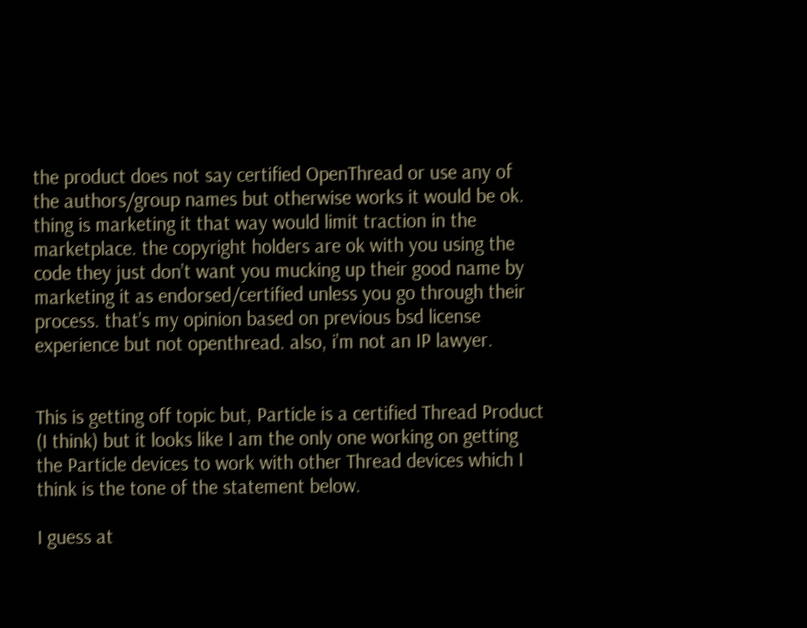the product does not say certified OpenThread or use any of the authors/group names but otherwise works it would be ok. thing is marketing it that way would limit traction in the marketplace. the copyright holders are ok with you using the code they just don’t want you mucking up their good name by marketing it as endorsed/certified unless you go through their process. that’s my opinion based on previous bsd license experience but not openthread. also, i’m not an IP lawyer.


This is getting off topic but, Particle is a certified Thread Product (I think) but it looks like I am the only one working on getting the Particle devices to work with other Thread devices which I think is the tone of the statement below.

I guess at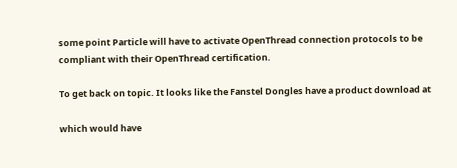some point Particle will have to activate OpenThread connection protocols to be compliant with their OpenThread certification.

To get back on topic. It looks like the Fanstel Dongles have a product download at

which would have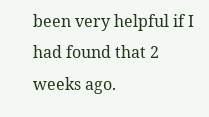been very helpful if I had found that 2 weeks ago.